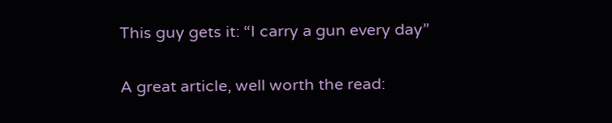This guy gets it: “I carry a gun every day”

A great article, well worth the read: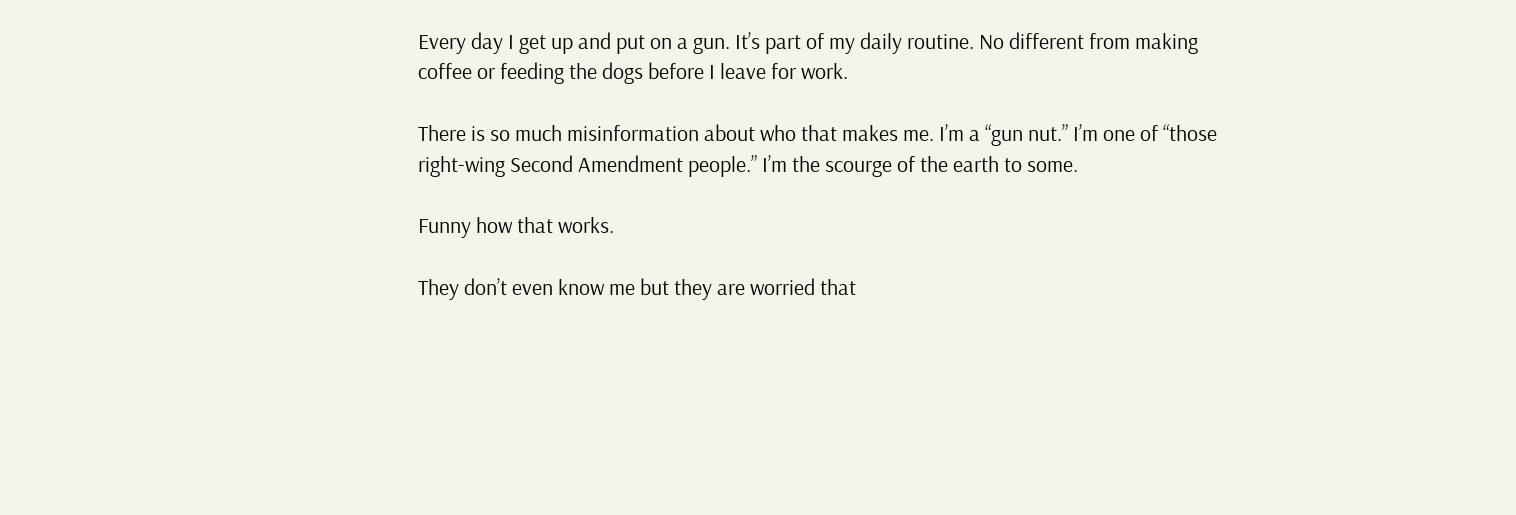Every day I get up and put on a gun. It’s part of my daily routine. No different from making coffee or feeding the dogs before I leave for work.

There is so much misinformation about who that makes me. I’m a “gun nut.” I’m one of “those right-wing Second Amendment people.” I’m the scourge of the earth to some.

Funny how that works.

They don’t even know me but they are worried that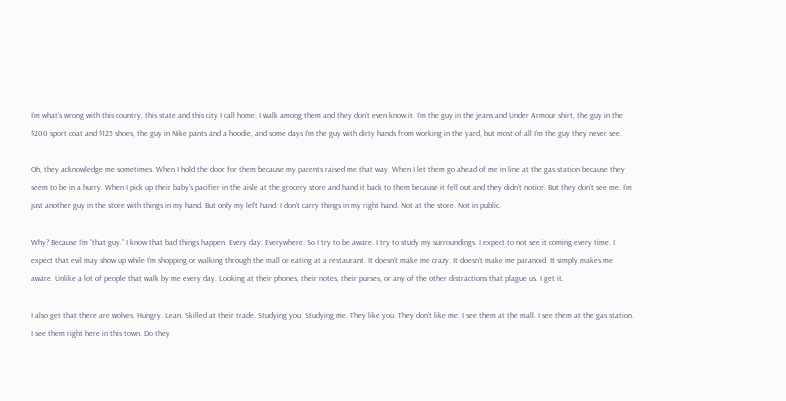I’m what’s wrong with this country, this state and this city I call home. I walk among them and they don’t even know it. I’m the guy in the jeans and Under Armour shirt, the guy in the $200 sport coat and $125 shoes, the guy in Nike pants and a hoodie, and some days I’m the guy with dirty hands from working in the yard, but most of all I’m the guy they never see.

Oh, they acknowledge me sometimes. When I hold the door for them because my parents raised me that way. When I let them go ahead of me in line at the gas station because they seem to be in a hurry. When I pick up their baby’s pacifier in the aisle at the grocery store and hand it back to them because it fell out and they didn’t notice. But they don’t see me. I’m just another guy in the store with things in my hand. But only my left hand. I don’t carry things in my right hand. Not at the store. Not in public.

Why? Because I’m “that guy.” I know that bad things happen. Every day. Everywhere. So I try to be aware. I try to study my surroundings. I expect to not see it coming every time. I expect that evil may show up while I’m shopping or walking through the mall or eating at a restaurant. It doesn’t make me crazy. It doesn’t make me paranoid. It simply makes me aware. Unlike a lot of people that walk by me every day. Looking at their phones, their notes, their purses, or any of the other distractions that plague us. I get it.

I also get that there are wolves. Hungry. Lean. Skilled at their trade. Studying you. Studying me. They like you. They don’t like me. I see them at the mall. I see them at the gas station. I see them right here in this town. Do they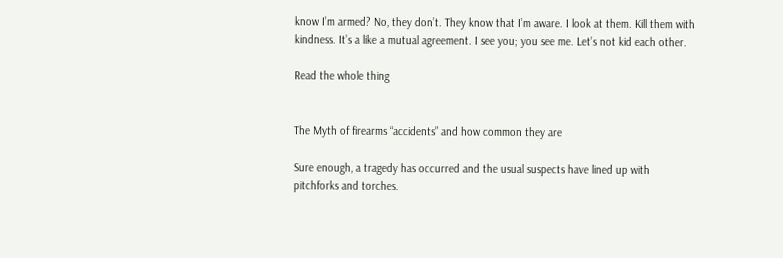know I’m armed? No, they don’t. They know that I’m aware. I look at them. Kill them with kindness. It’s a like a mutual agreement. I see you; you see me. Let’s not kid each other.

Read the whole thing


The Myth of firearms “accidents” and how common they are

Sure enough, a tragedy has occurred and the usual suspects have lined up with pitchforks and torches.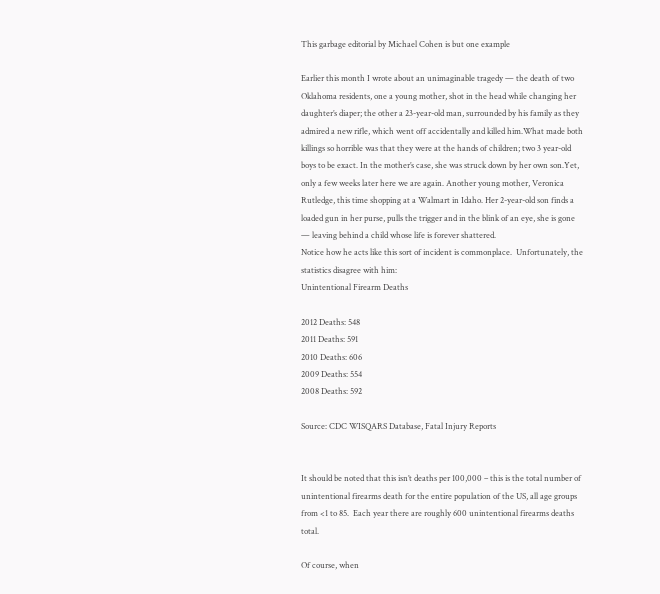This garbage editorial by Michael Cohen is but one example

Earlier this month I wrote about an unimaginable tragedy — the death of two Oklahoma residents, one a young mother, shot in the head while changing her daughter’s diaper; the other a 23-year-old man, surrounded by his family as they admired a new rifle, which went off accidentally and killed him.What made both killings so horrible was that they were at the hands of children; two 3 year-old boys to be exact. In the mother’s case, she was struck down by her own son.Yet, only a few weeks later here we are again. Another young mother, Veronica Rutledge, this time shopping at a Walmart in Idaho. Her 2-year-old son finds a loaded gun in her purse, pulls the trigger and in the blink of an eye, she is gone — leaving behind a child whose life is forever shattered.
Notice how he acts like this sort of incident is commonplace.  Unfortunately, the statistics disagree with him:
Unintentional Firearm Deaths

2012 Deaths: 548
2011 Deaths: 591
2010 Deaths: 606
2009 Deaths: 554
2008 Deaths: 592

Source: CDC WISQARS Database, Fatal Injury Reports


It should be noted that this isn’t deaths per 100,000 – this is the total number of unintentional firearms death for the entire population of the US, all age groups from <1 to 85.  Each year there are roughly 600 unintentional firearms deaths total.

Of course, when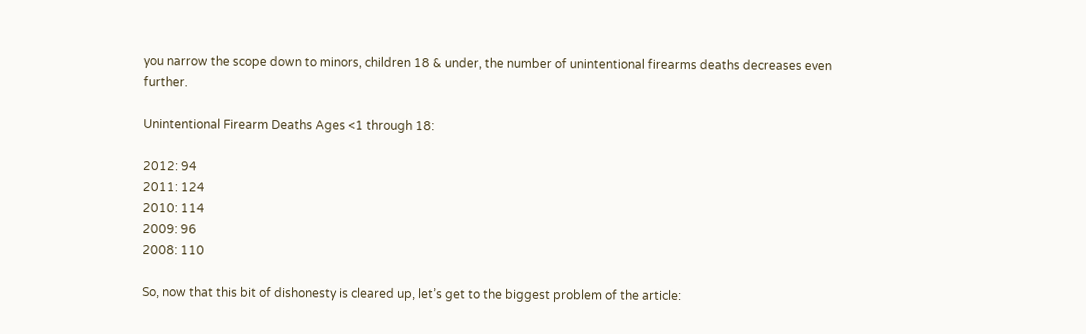you narrow the scope down to minors, children 18 & under, the number of unintentional firearms deaths decreases even further.

Unintentional Firearm Deaths Ages <1 through 18:

2012: 94
2011: 124
2010: 114
2009: 96
2008: 110

So, now that this bit of dishonesty is cleared up, let’s get to the biggest problem of the article: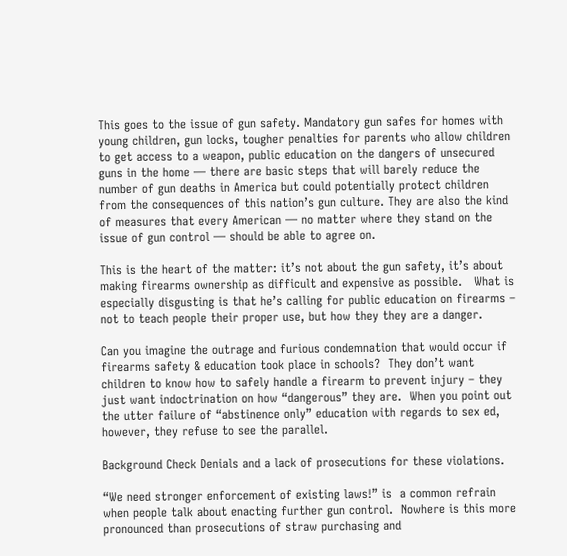This goes to the issue of gun safety. Mandatory gun safes for homes with young children, gun locks, tougher penalties for parents who allow children to get access to a weapon, public education on the dangers of unsecured guns in the home — there are basic steps that will barely reduce the number of gun deaths in America but could potentially protect children from the consequences of this nation’s gun culture. They are also the kind of measures that every American — no matter where they stand on the issue of gun control — should be able to agree on.

This is the heart of the matter: it’s not about the gun safety, it’s about making firearms ownership as difficult and expensive as possible.   What is especially disgusting is that he’s calling for public education on firearms – not to teach people their proper use, but how they they are a danger.

Can you imagine the outrage and furious condemnation that would occur if firearms safety & education took place in schools?  They don’t want children to know how to safely handle a firearm to prevent injury – they just want indoctrination on how “dangerous” they are.  When you point out the utter failure of “abstinence only” education with regards to sex ed, however, they refuse to see the parallel.

Background Check Denials and a lack of prosecutions for these violations.

“We need stronger enforcement of existing laws!” is  a common refrain when people talk about enacting further gun control.  Nowhere is this more pronounced than prosecutions of straw purchasing and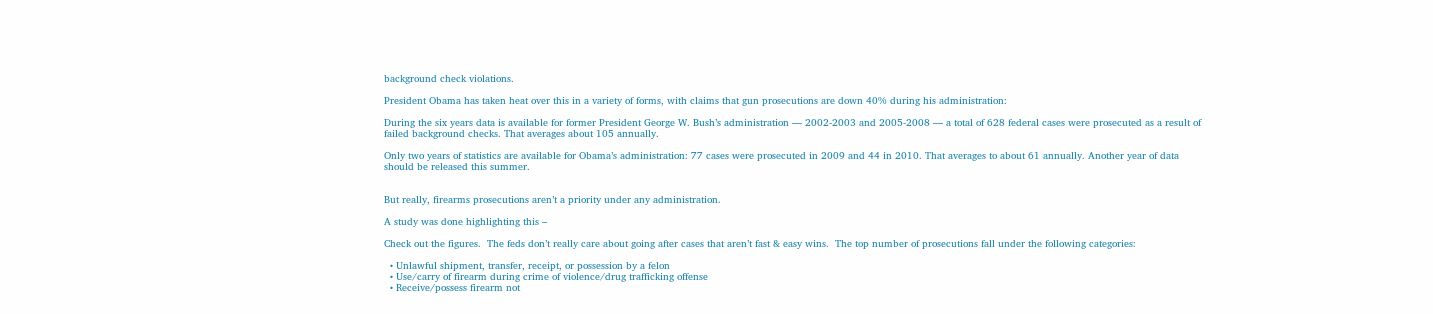background check violations.

President Obama has taken heat over this in a variety of forms, with claims that gun prosecutions are down 40% during his administration:

During the six years data is available for former President George W. Bush’s administration — 2002-2003 and 2005-2008 — a total of 628 federal cases were prosecuted as a result of failed background checks. That averages about 105 annually.

Only two years of statistics are available for Obama’s administration: 77 cases were prosecuted in 2009 and 44 in 2010. That averages to about 61 annually. Another year of data should be released this summer.


But really, firearms prosecutions aren’t a priority under any administration.

A study was done highlighting this –

Check out the figures.  The feds don’t really care about going after cases that aren’t fast & easy wins.  The top number of prosecutions fall under the following categories:

  • Unlawful shipment, transfer, receipt, or possession by a felon
  • Use/carry of firearm during crime of violence/drug trafficking offense
  • Receive/possess firearm not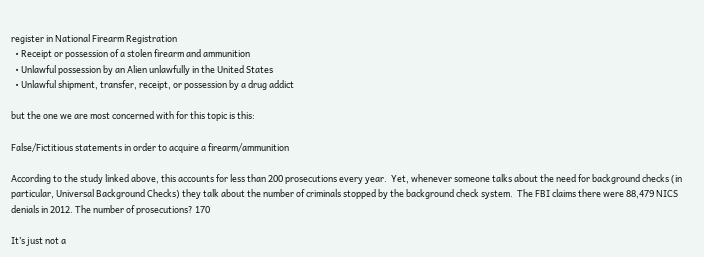register in National Firearm Registration
  • Receipt or possession of a stolen firearm and ammunition
  • Unlawful possession by an Alien unlawfully in the United States
  • Unlawful shipment, transfer, receipt, or possession by a drug addict

but the one we are most concerned with for this topic is this:

False/Fictitious statements in order to acquire a firearm/ammunition

According to the study linked above, this accounts for less than 200 prosecutions every year.  Yet, whenever someone talks about the need for background checks (in particular, Universal Background Checks) they talk about the number of criminals stopped by the background check system.  The FBI claims there were 88,479 NICS denials in 2012. The number of prosecutions? 170

It’s just not a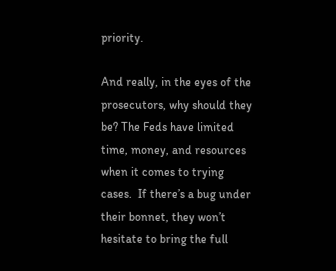priority.

And really, in the eyes of the prosecutors, why should they be? The Feds have limited time, money, and resources when it comes to trying cases.  If there’s a bug under their bonnet, they won’t hesitate to bring the full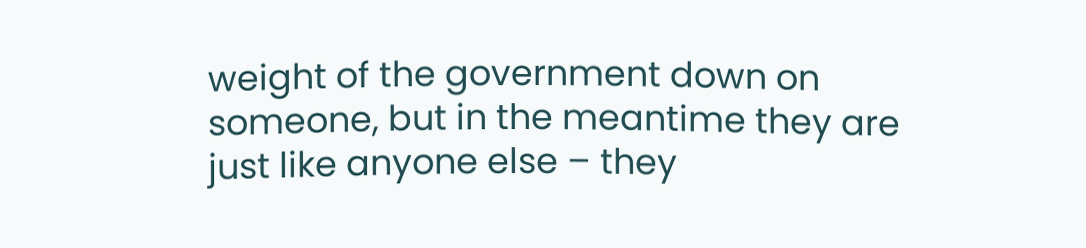weight of the government down on someone, but in the meantime they are just like anyone else – they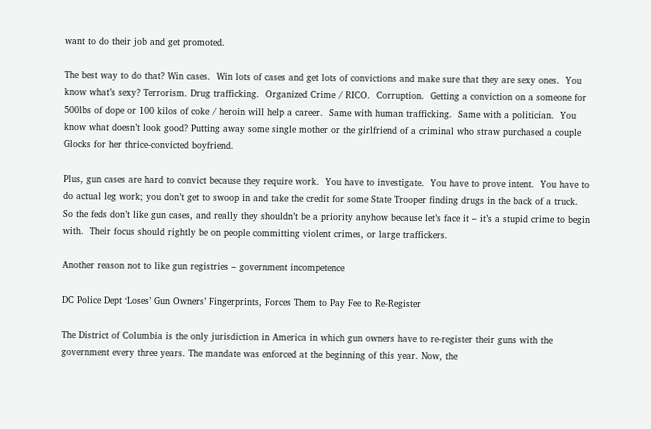want to do their job and get promoted.

The best way to do that? Win cases.  Win lots of cases and get lots of convictions and make sure that they are sexy ones.  You know what’s sexy? Terrorism. Drug trafficking.  Organized Crime / RICO.  Corruption.  Getting a conviction on a someone for 500lbs of dope or 100 kilos of coke / heroin will help a career.  Same with human trafficking.  Same with a politician.  You know what doesn’t look good? Putting away some single mother or the girlfriend of a criminal who straw purchased a couple Glocks for her thrice-convicted boyfriend.

Plus, gun cases are hard to convict because they require work.  You have to investigate.  You have to prove intent.  You have to do actual leg work; you don’t get to swoop in and take the credit for some State Trooper finding drugs in the back of a truck.
So the feds don’t like gun cases, and really they shouldn’t be a priority anyhow because let’s face it – it’s a stupid crime to begin with.  Their focus should rightly be on people committing violent crimes, or large traffickers.

Another reason not to like gun registries – government incompetence

DC Police Dept ‘Loses’ Gun Owners’ Fingerprints, Forces Them to Pay Fee to Re-Register

The District of Columbia is the only jurisdiction in America in which gun owners have to re-register their guns with the government every three years. The mandate was enforced at the beginning of this year. Now, the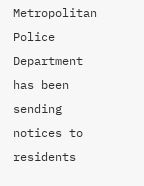Metropolitan Police Department has been sending notices to residents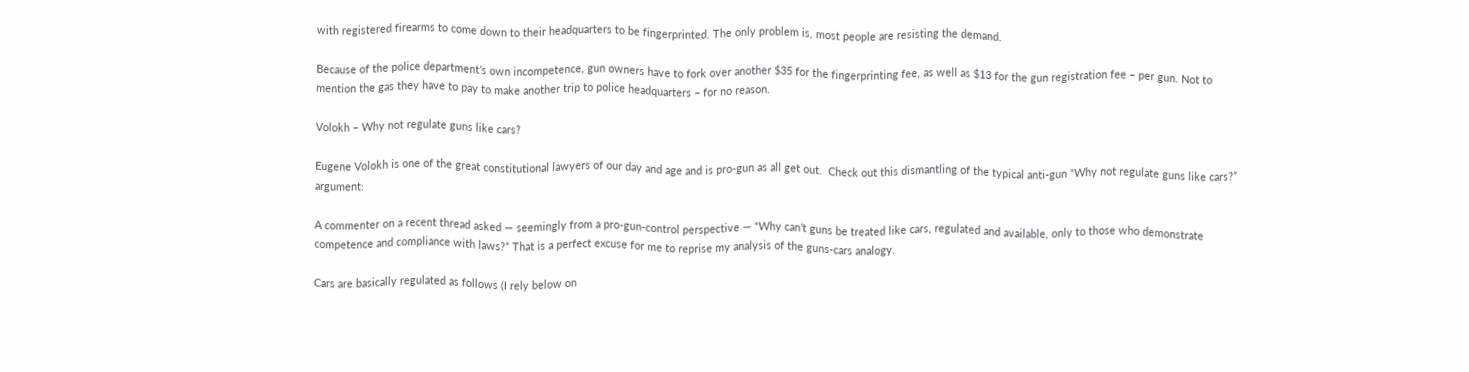with registered firearms to come down to their headquarters to be fingerprinted. The only problem is, most people are resisting the demand.

Because of the police department’s own incompetence, gun owners have to fork over another $35 for the fingerprinting fee, as well as $13 for the gun registration fee – per gun. Not to mention the gas they have to pay to make another trip to police headquarters – for no reason.

Volokh – Why not regulate guns like cars?

Eugene Volokh is one of the great constitutional lawyers of our day and age and is pro-gun as all get out.  Check out this dismantling of the typical anti-gun “Why not regulate guns like cars?” argument:

A commenter on a recent thread asked — seemingly from a pro-gun-control perspective — “Why can’t guns be treated like cars, regulated and available, only to those who demonstrate competence and compliance with laws?” That is a perfect excuse for me to reprise my analysis of the guns-cars analogy.

Cars are basically regulated as follows (I rely below on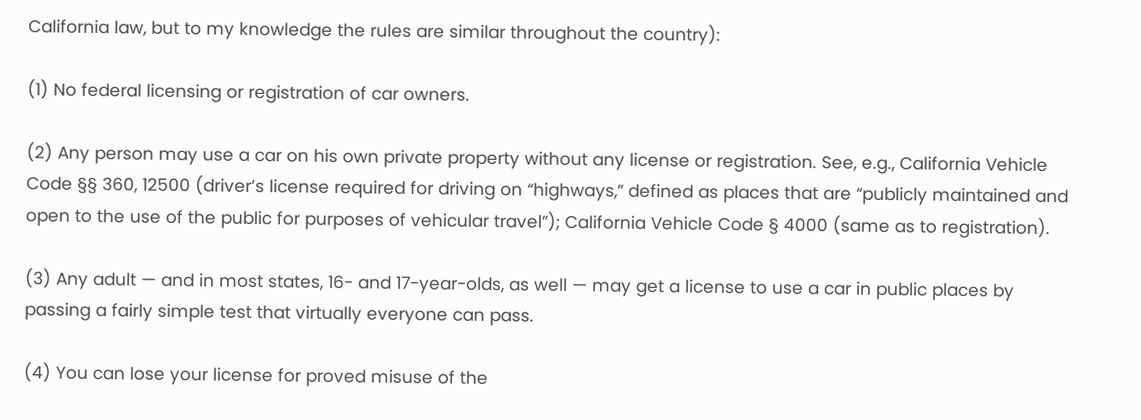California law, but to my knowledge the rules are similar throughout the country):

(1) No federal licensing or registration of car owners.

(2) Any person may use a car on his own private property without any license or registration. See, e.g., California Vehicle Code §§ 360, 12500 (driver’s license required for driving on “highways,” defined as places that are “publicly maintained and open to the use of the public for purposes of vehicular travel”); California Vehicle Code § 4000 (same as to registration).

(3) Any adult — and in most states, 16- and 17-year-olds, as well — may get a license to use a car in public places by passing a fairly simple test that virtually everyone can pass.

(4) You can lose your license for proved misuse of the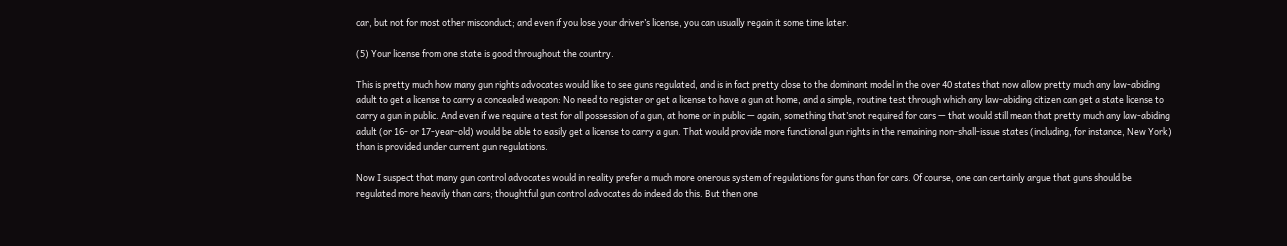car, but not for most other misconduct; and even if you lose your driver’s license, you can usually regain it some time later.

(5) Your license from one state is good throughout the country.

This is pretty much how many gun rights advocates would like to see guns regulated, and is in fact pretty close to the dominant model in the over 40 states that now allow pretty much any law-abiding adult to get a license to carry a concealed weapon: No need to register or get a license to have a gun at home, and a simple, routine test through which any law-abiding citizen can get a state license to carry a gun in public. And even if we require a test for all possession of a gun, at home or in public — again, something that’snot required for cars — that would still mean that pretty much any law-abiding adult (or 16- or 17-year-old) would be able to easily get a license to carry a gun. That would provide more functional gun rights in the remaining non-shall-issue states (including, for instance, New York) than is provided under current gun regulations.

Now I suspect that many gun control advocates would in reality prefer a much more onerous system of regulations for guns than for cars. Of course, one can certainly argue that guns should be regulated more heavily than cars; thoughtful gun control advocates do indeed do this. But then one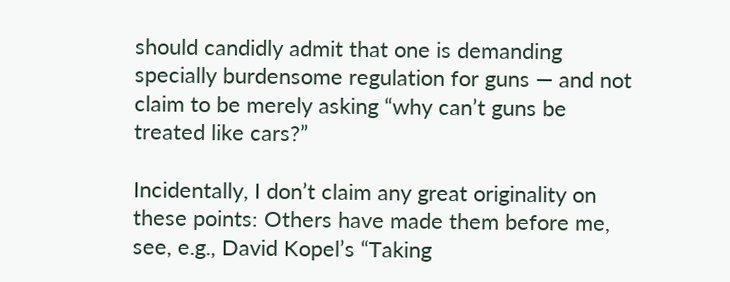should candidly admit that one is demanding specially burdensome regulation for guns — and not claim to be merely asking “why can’t guns be treated like cars?”

Incidentally, I don’t claim any great originality on these points: Others have made them before me, see, e.g., David Kopel’s “Taking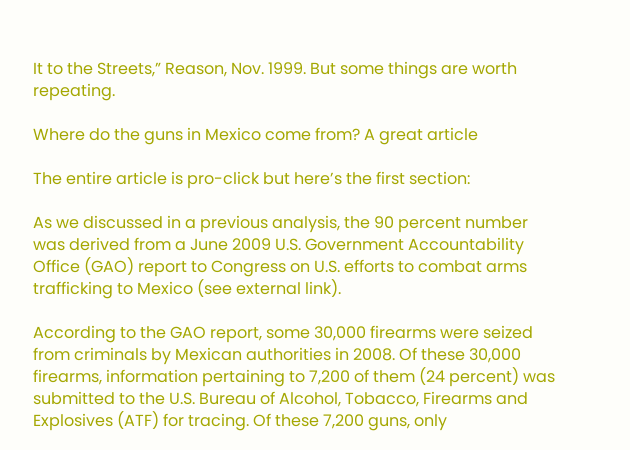It to the Streets,” Reason, Nov. 1999. But some things are worth repeating.

Where do the guns in Mexico come from? A great article

The entire article is pro-click but here’s the first section:

As we discussed in a previous analysis, the 90 percent number was derived from a June 2009 U.S. Government Accountability Office (GAO) report to Congress on U.S. efforts to combat arms trafficking to Mexico (see external link).

According to the GAO report, some 30,000 firearms were seized from criminals by Mexican authorities in 2008. Of these 30,000 firearms, information pertaining to 7,200 of them (24 percent) was submitted to the U.S. Bureau of Alcohol, Tobacco, Firearms and Explosives (ATF) for tracing. Of these 7,200 guns, only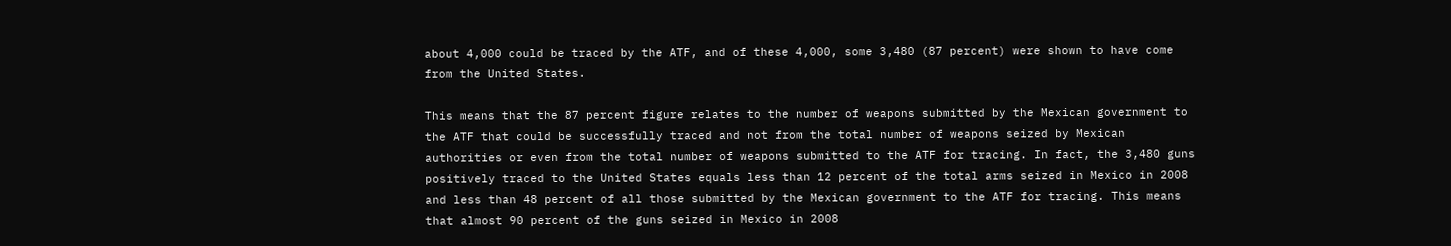about 4,000 could be traced by the ATF, and of these 4,000, some 3,480 (87 percent) were shown to have come from the United States.

This means that the 87 percent figure relates to the number of weapons submitted by the Mexican government to the ATF that could be successfully traced and not from the total number of weapons seized by Mexican authorities or even from the total number of weapons submitted to the ATF for tracing. In fact, the 3,480 guns positively traced to the United States equals less than 12 percent of the total arms seized in Mexico in 2008 and less than 48 percent of all those submitted by the Mexican government to the ATF for tracing. This means that almost 90 percent of the guns seized in Mexico in 2008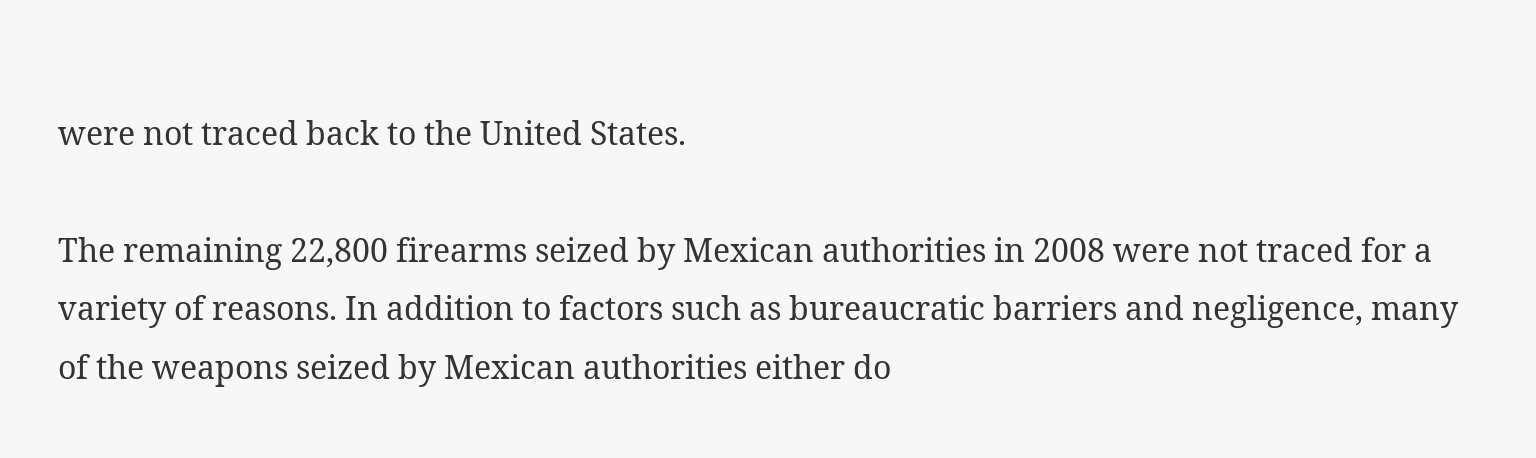were not traced back to the United States.

The remaining 22,800 firearms seized by Mexican authorities in 2008 were not traced for a variety of reasons. In addition to factors such as bureaucratic barriers and negligence, many of the weapons seized by Mexican authorities either do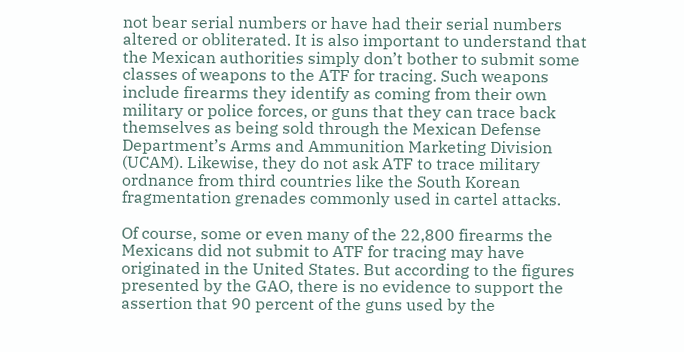not bear serial numbers or have had their serial numbers altered or obliterated. It is also important to understand that the Mexican authorities simply don’t bother to submit some classes of weapons to the ATF for tracing. Such weapons include firearms they identify as coming from their own military or police forces, or guns that they can trace back themselves as being sold through the Mexican Defense Department’s Arms and Ammunition Marketing Division (UCAM). Likewise, they do not ask ATF to trace military ordnance from third countries like the South Korean fragmentation grenades commonly used in cartel attacks.

Of course, some or even many of the 22,800 firearms the Mexicans did not submit to ATF for tracing may have originated in the United States. But according to the figures presented by the GAO, there is no evidence to support the assertion that 90 percent of the guns used by the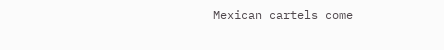Mexican cartels come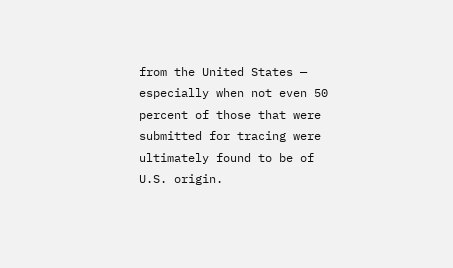from the United States — especially when not even 50 percent of those that were submitted for tracing were ultimately found to be of U.S. origin.